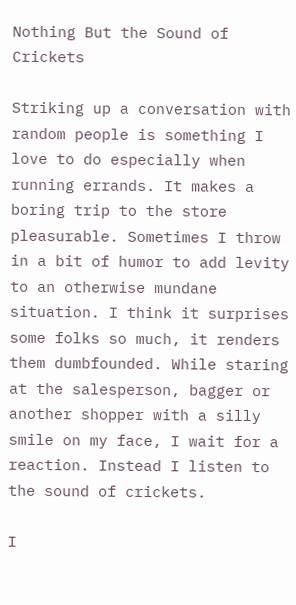Nothing But the Sound of Crickets

Striking up a conversation with random people is something I love to do especially when running errands. It makes a boring trip to the store pleasurable. Sometimes I throw in a bit of humor to add levity to an otherwise mundane situation. I think it surprises some folks so much, it renders them dumbfounded. While staring at the salesperson, bagger or another shopper with a silly smile on my face, I wait for a reaction. Instead I listen to the sound of crickets.

I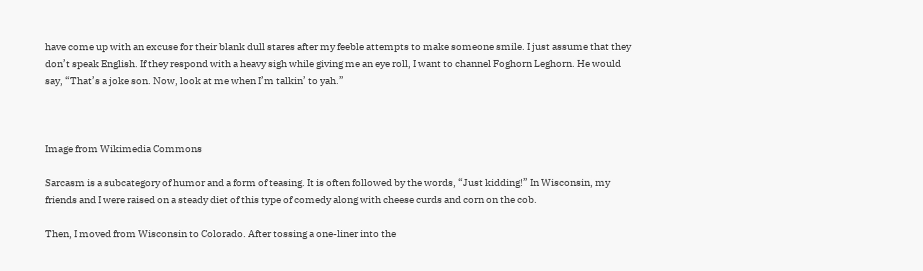have come up with an excuse for their blank dull stares after my feeble attempts to make someone smile. I just assume that they don’t speak English. If they respond with a heavy sigh while giving me an eye roll, I want to channel Foghorn Leghorn. He would say, “That’s a joke son. Now, look at me when I’m talkin’ to yah.”



Image from Wikimedia Commons

Sarcasm is a subcategory of humor and a form of teasing. It is often followed by the words, “Just kidding!” In Wisconsin, my friends and I were raised on a steady diet of this type of comedy along with cheese curds and corn on the cob.

Then, I moved from Wisconsin to Colorado. After tossing a one-liner into the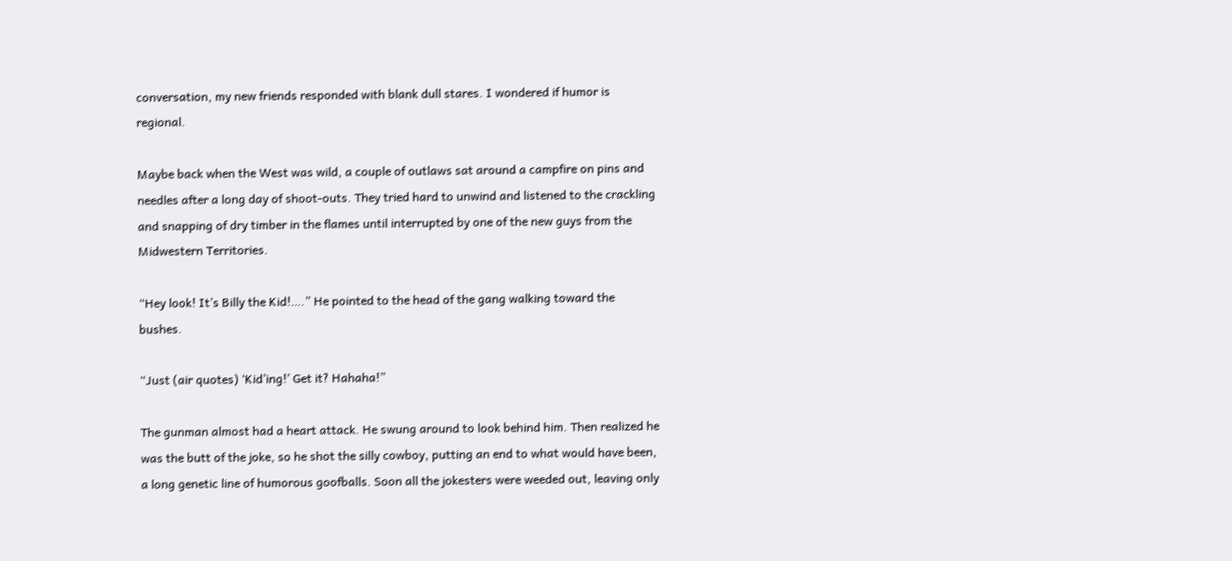conversation, my new friends responded with blank dull stares. I wondered if humor is regional.

Maybe back when the West was wild, a couple of outlaws sat around a campfire on pins and needles after a long day of shoot-outs. They tried hard to unwind and listened to the crackling and snapping of dry timber in the flames until interrupted by one of the new guys from the Midwestern Territories.

“Hey look! It’s Billy the Kid!….” He pointed to the head of the gang walking toward the bushes.

“Just (air quotes) ‘Kid’ing!’ Get it? Hahaha!”

The gunman almost had a heart attack. He swung around to look behind him. Then realized he was the butt of the joke, so he shot the silly cowboy, putting an end to what would have been, a long genetic line of humorous goofballs. Soon all the jokesters were weeded out, leaving only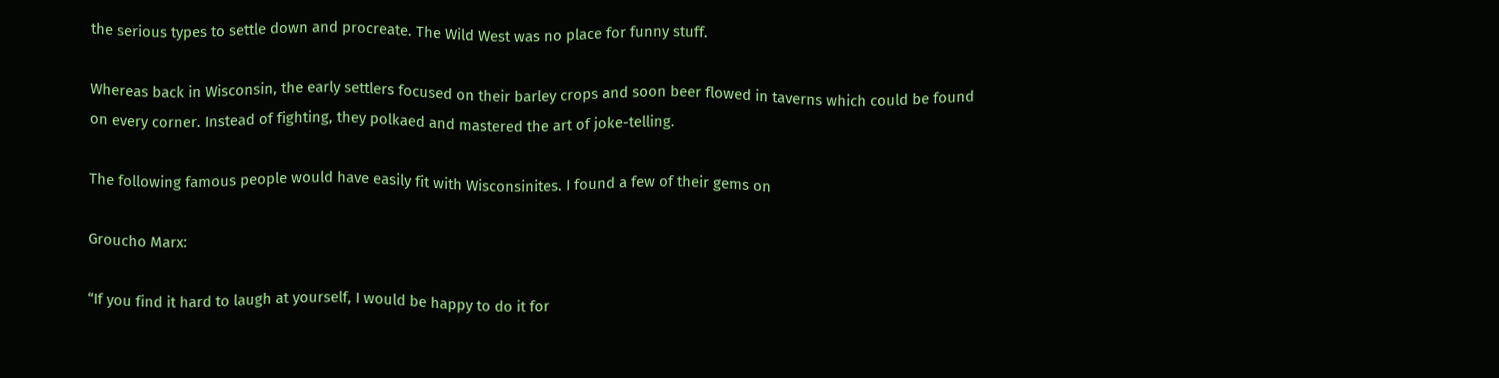the serious types to settle down and procreate. The Wild West was no place for funny stuff.

Whereas back in Wisconsin, the early settlers focused on their barley crops and soon beer flowed in taverns which could be found on every corner. Instead of fighting, they polkaed and mastered the art of joke-telling.

The following famous people would have easily fit with Wisconsinites. I found a few of their gems on

Groucho Marx:

“If you find it hard to laugh at yourself, I would be happy to do it for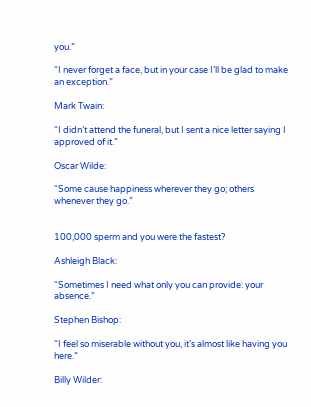you.”

“I never forget a face, but in your case I’ll be glad to make an exception.”

Mark Twain:

“I didn’t attend the funeral, but I sent a nice letter saying I approved of it.”

Oscar Wilde:

“Some cause happiness wherever they go; others whenever they go.”


100,000 sperm and you were the fastest?

Ashleigh Black:

“Sometimes I need what only you can provide: your absence.”

Stephen Bishop:

“I feel so miserable without you, it’s almost like having you here.”

Billy Wilder: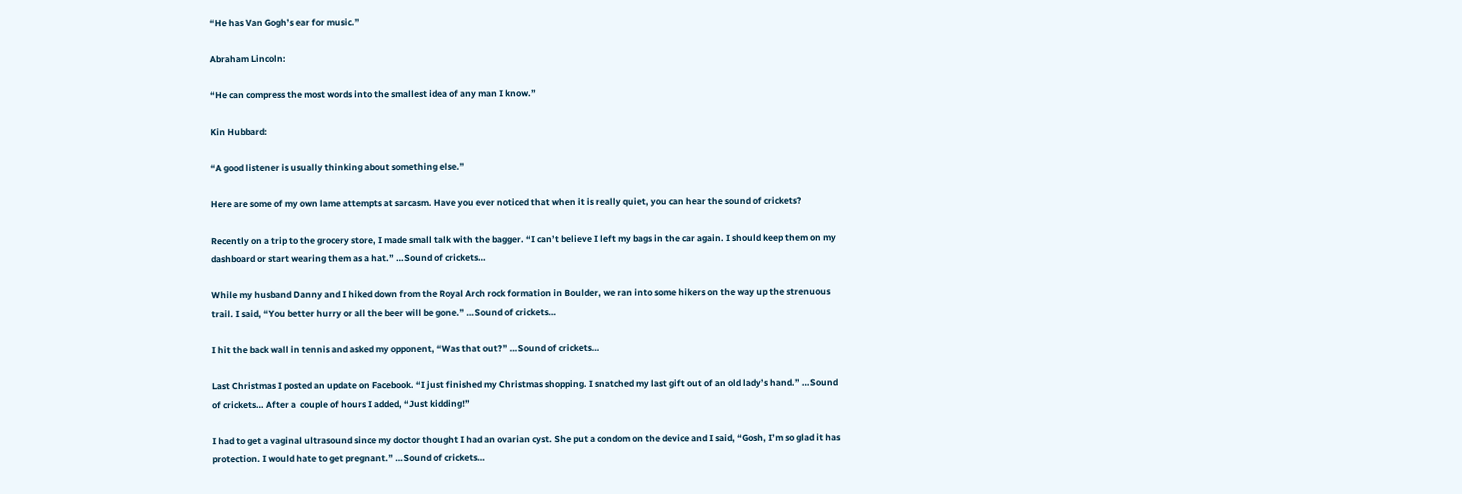“He has Van Gogh’s ear for music.”

Abraham Lincoln:

“He can compress the most words into the smallest idea of any man I know.”

Kin Hubbard:

“A good listener is usually thinking about something else.”

Here are some of my own lame attempts at sarcasm. Have you ever noticed that when it is really quiet, you can hear the sound of crickets?

Recently on a trip to the grocery store, I made small talk with the bagger. “I can’t believe I left my bags in the car again. I should keep them on my dashboard or start wearing them as a hat.” …Sound of crickets…

While my husband Danny and I hiked down from the Royal Arch rock formation in Boulder, we ran into some hikers on the way up the strenuous trail. I said, “You better hurry or all the beer will be gone.” …Sound of crickets…

I hit the back wall in tennis and asked my opponent, “Was that out?” …Sound of crickets…

Last Christmas I posted an update on Facebook. “I just finished my Christmas shopping. I snatched my last gift out of an old lady’s hand.” …Sound of crickets… After a  couple of hours I added, “Just kidding!”

I had to get a vaginal ultrasound since my doctor thought I had an ovarian cyst. She put a condom on the device and I said, “Gosh, I’m so glad it has protection. I would hate to get pregnant.” …Sound of crickets…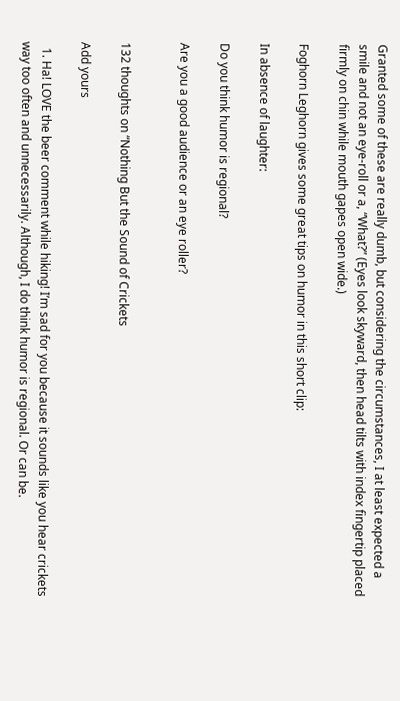Granted some of these are really dumb, but considering the circumstances, I at least expected a smile and not an eye-roll or a, “What?” (Eyes look skyward, then head tilts with index fingertip placed firmly on chin while mouth gapes open wide.)

Foghorn Leghorn gives some great tips on humor in this short clip:

In absence of laughter:

Do you think humor is regional?

Are you a good audience or an eye roller?


132 thoughts on “Nothing But the Sound of Crickets

Add yours

  1. Ha! LOVE the beer comment while hiking! I’m sad for you because it sounds like you hear crickets way too often and unnecessarily. Although, I do think humor is regional. Or can be.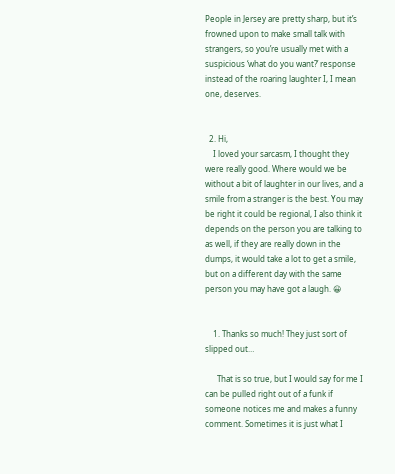People in Jersey are pretty sharp, but it’s frowned upon to make small talk with strangers, so you’re usually met with a suspicious ‘what do you want?’ response instead of the roaring laughter I, I mean one, deserves.


  2. Hi,
    I loved your sarcasm, I thought they were really good. Where would we be without a bit of laughter in our lives, and a smile from a stranger is the best. You may be right it could be regional, I also think it depends on the person you are talking to as well, if they are really down in the dumps, it would take a lot to get a smile, but on a different day with the same person you may have got a laugh. 😀


    1. Thanks so much! They just sort of slipped out…

      That is so true, but I would say for me I can be pulled right out of a funk if someone notices me and makes a funny comment. Sometimes it is just what I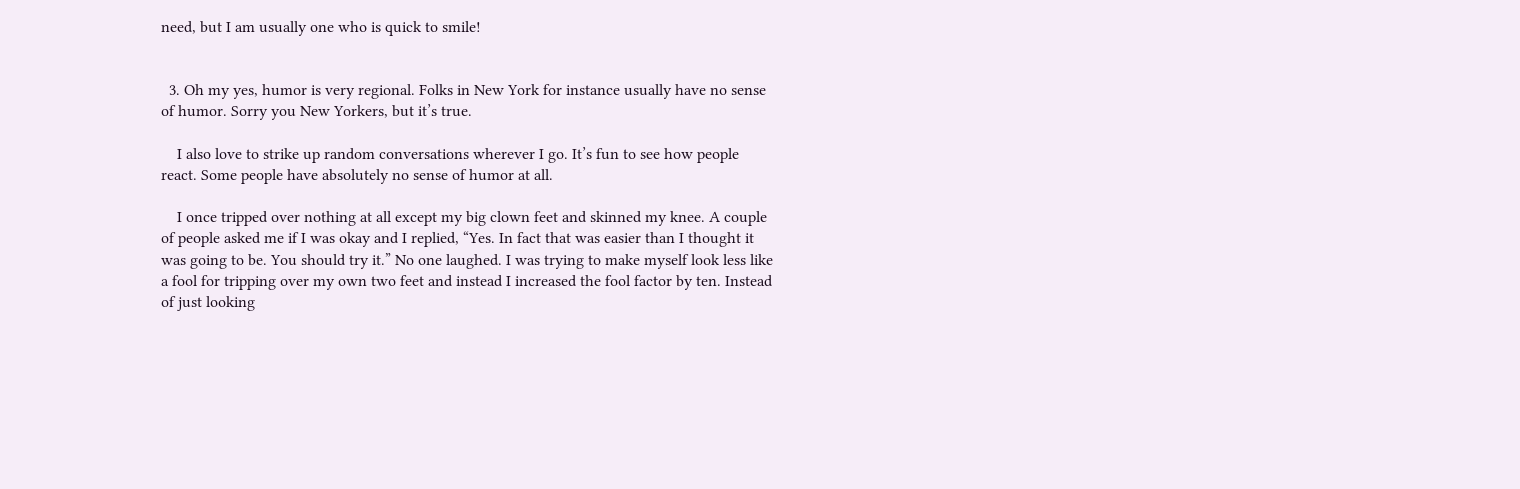need, but I am usually one who is quick to smile!


  3. Oh my yes, humor is very regional. Folks in New York for instance usually have no sense of humor. Sorry you New Yorkers, but it’s true.

    I also love to strike up random conversations wherever I go. It’s fun to see how people react. Some people have absolutely no sense of humor at all.

    I once tripped over nothing at all except my big clown feet and skinned my knee. A couple of people asked me if I was okay and I replied, “Yes. In fact that was easier than I thought it was going to be. You should try it.” No one laughed. I was trying to make myself look less like a fool for tripping over my own two feet and instead I increased the fool factor by ten. Instead of just looking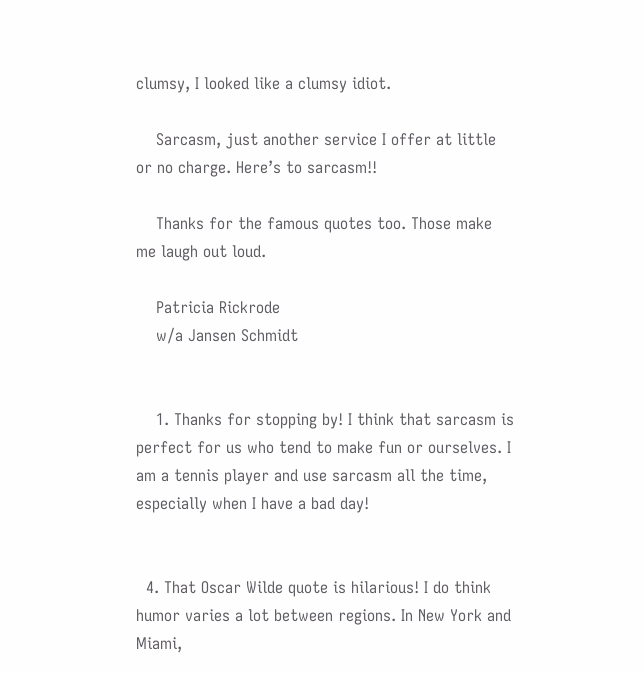clumsy, I looked like a clumsy idiot.

    Sarcasm, just another service I offer at little or no charge. Here’s to sarcasm!!

    Thanks for the famous quotes too. Those make me laugh out loud.

    Patricia Rickrode
    w/a Jansen Schmidt


    1. Thanks for stopping by! I think that sarcasm is perfect for us who tend to make fun or ourselves. I am a tennis player and use sarcasm all the time, especially when I have a bad day!


  4. That Oscar Wilde quote is hilarious! I do think humor varies a lot between regions. In New York and Miami,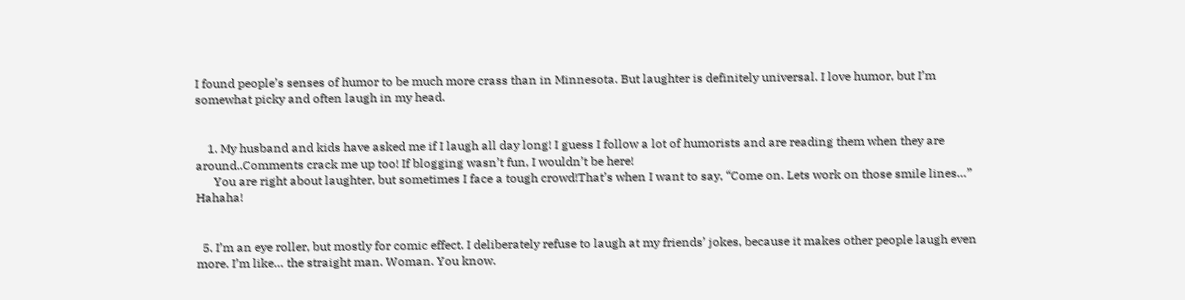I found people’s senses of humor to be much more crass than in Minnesota. But laughter is definitely universal. I love humor, but I’m somewhat picky and often laugh in my head.


    1. My husband and kids have asked me if I laugh all day long! I guess I follow a lot of humorists and are reading them when they are around..Comments crack me up too! If blogging wasn’t fun, I wouldn’t be here!
      You are right about laughter, but sometimes I face a tough crowd!That’s when I want to say, “Come on. Lets work on those smile lines…” Hahaha!


  5. I’m an eye roller, but mostly for comic effect. I deliberately refuse to laugh at my friends’ jokes, because it makes other people laugh even more. I’m like… the straight man. Woman. You know.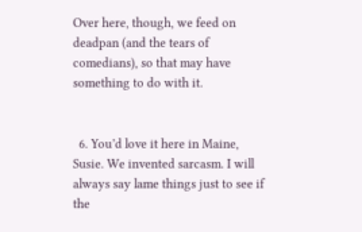Over here, though, we feed on deadpan (and the tears of comedians), so that may have something to do with it.


  6. You’d love it here in Maine, Susie. We invented sarcasm. I will always say lame things just to see if the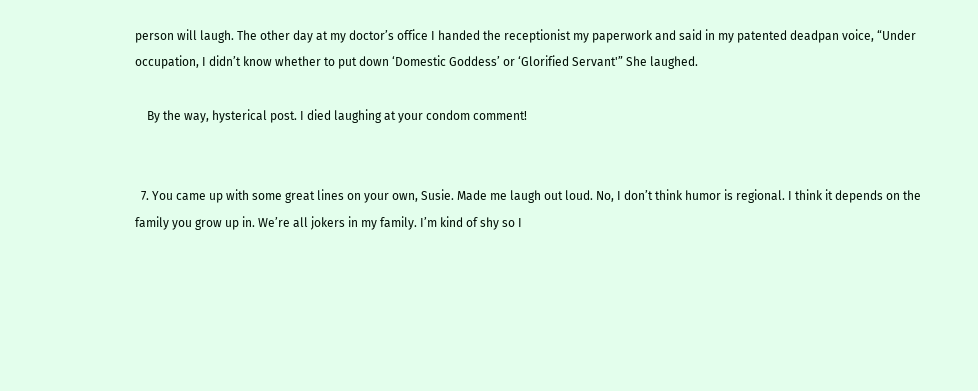person will laugh. The other day at my doctor’s office I handed the receptionist my paperwork and said in my patented deadpan voice, “Under occupation, I didn’t know whether to put down ‘Domestic Goddess’ or ‘Glorified Servant'” She laughed.

    By the way, hysterical post. I died laughing at your condom comment!


  7. You came up with some great lines on your own, Susie. Made me laugh out loud. No, I don’t think humor is regional. I think it depends on the family you grow up in. We’re all jokers in my family. I’m kind of shy so I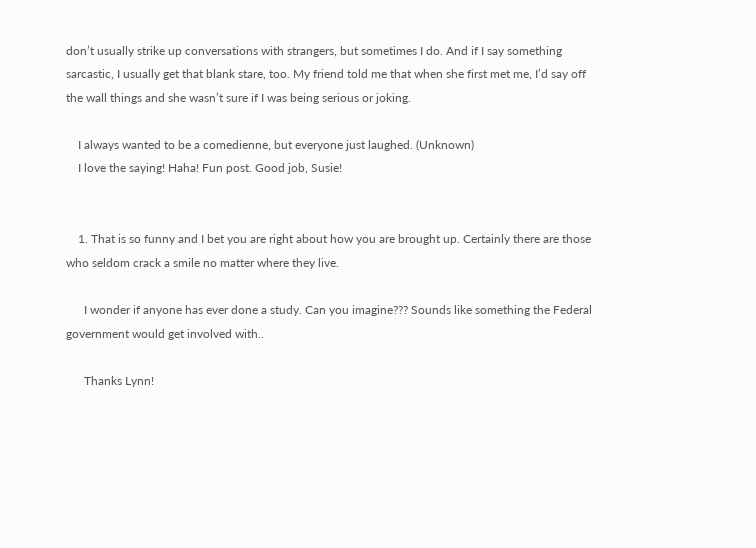don’t usually strike up conversations with strangers, but sometimes I do. And if I say something sarcastic, I usually get that blank stare, too. My friend told me that when she first met me, I’d say off the wall things and she wasn’t sure if I was being serious or joking.

    I always wanted to be a comedienne, but everyone just laughed. (Unknown)
    I love the saying! Haha! Fun post. Good job, Susie!


    1. That is so funny and I bet you are right about how you are brought up. Certainly there are those who seldom crack a smile no matter where they live.

      I wonder if anyone has ever done a study. Can you imagine??? Sounds like something the Federal government would get involved with..

      Thanks Lynn!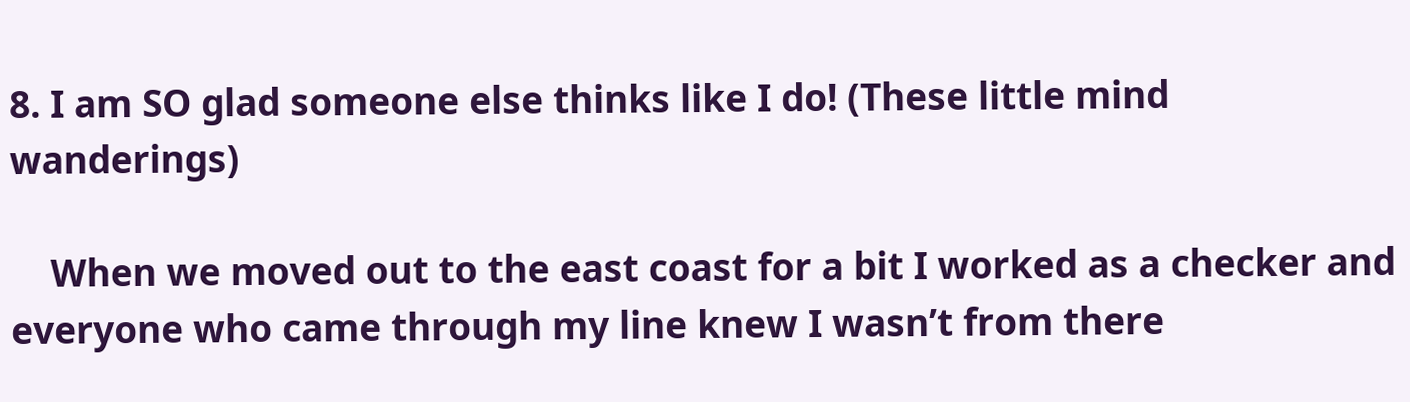8. I am SO glad someone else thinks like I do! (These little mind wanderings)

    When we moved out to the east coast for a bit I worked as a checker and everyone who came through my line knew I wasn’t from there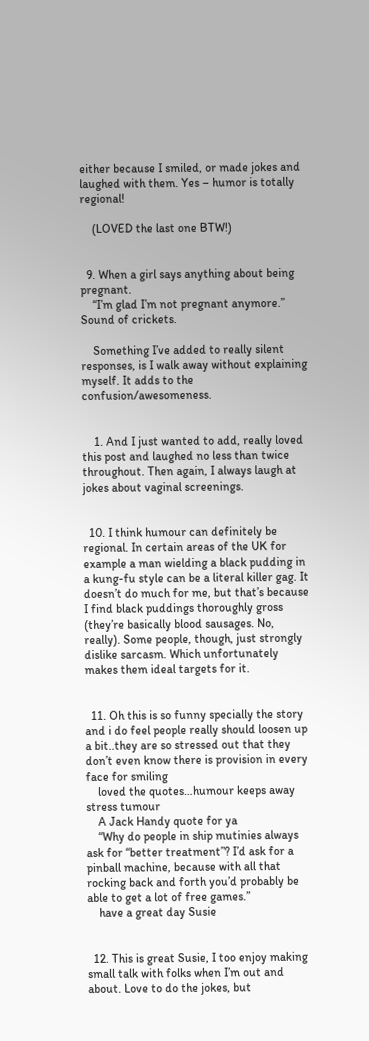either because I smiled, or made jokes and laughed with them. Yes – humor is totally regional!

    (LOVED the last one BTW!)


  9. When a girl says anything about being pregnant.
    “I’m glad I’m not pregnant anymore.” Sound of crickets.

    Something I’ve added to really silent responses, is I walk away without explaining myself. It adds to the confusion/awesomeness.


    1. And I just wanted to add, really loved this post and laughed no less than twice throughout. Then again, I always laugh at jokes about vaginal screenings.


  10. I think humour can definitely be regional. In certain areas of the UK for example a man wielding a black pudding in a kung-fu style can be a literal killer gag. It doesn’t do much for me, but that’s because I find black puddings thoroughly gross (they’re basically blood sausages. No, really). Some people, though, just strongly dislike sarcasm. Which unfortunately makes them ideal targets for it.


  11. Oh this is so funny specially the story and i do feel people really should loosen up a bit..they are so stressed out that they don’t even know there is provision in every face for smiling
    loved the quotes…humour keeps away stress tumour
    A Jack Handy quote for ya
    “Why do people in ship mutinies always ask for “better treatment”? I’d ask for a pinball machine, because with all that rocking back and forth you’d probably be able to get a lot of free games.”
    have a great day Susie


  12. This is great Susie, I too enjoy making small talk with folks when I’m out and about. Love to do the jokes, but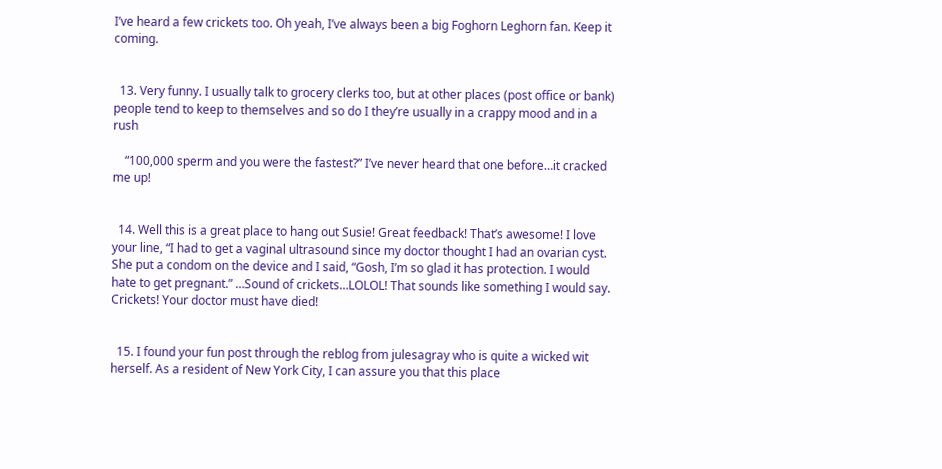I’ve heard a few crickets too. Oh yeah, I’ve always been a big Foghorn Leghorn fan. Keep it coming.


  13. Very funny. I usually talk to grocery clerks too, but at other places (post office or bank) people tend to keep to themselves and so do I they’re usually in a crappy mood and in a rush

    “100,000 sperm and you were the fastest?” I’ve never heard that one before…it cracked me up!


  14. Well this is a great place to hang out Susie! Great feedback! That’s awesome! I love your line, “I had to get a vaginal ultrasound since my doctor thought I had an ovarian cyst. She put a condom on the device and I said, “Gosh, I’m so glad it has protection. I would hate to get pregnant.” …Sound of crickets…LOLOL! That sounds like something I would say. Crickets! Your doctor must have died!


  15. I found your fun post through the reblog from julesagray who is quite a wicked wit herself. As a resident of New York City, I can assure you that this place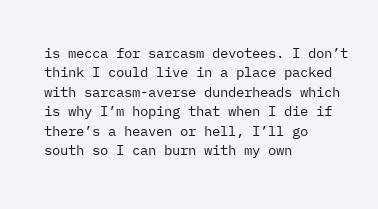is mecca for sarcasm devotees. I don’t think I could live in a place packed with sarcasm-averse dunderheads which is why I’m hoping that when I die if there’s a heaven or hell, I’ll go south so I can burn with my own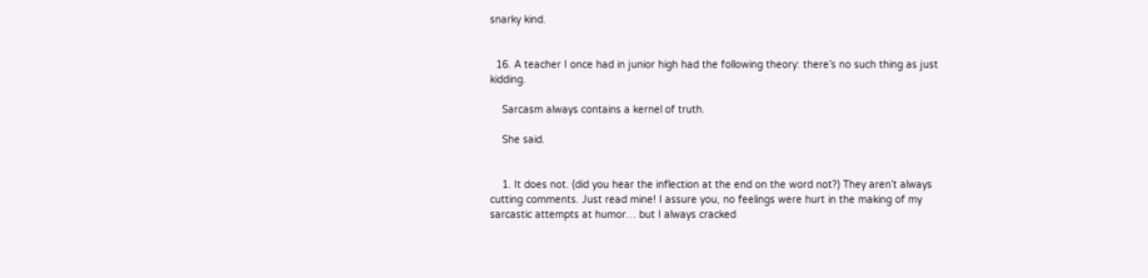snarky kind.


  16. A teacher I once had in junior high had the following theory: there’s no such thing as just kidding.

    Sarcasm always contains a kernel of truth.

    She said.


    1. It does not. (did you hear the inflection at the end on the word not?) They aren’t always cutting comments. Just read mine! I assure you, no feelings were hurt in the making of my sarcastic attempts at humor… but I always cracked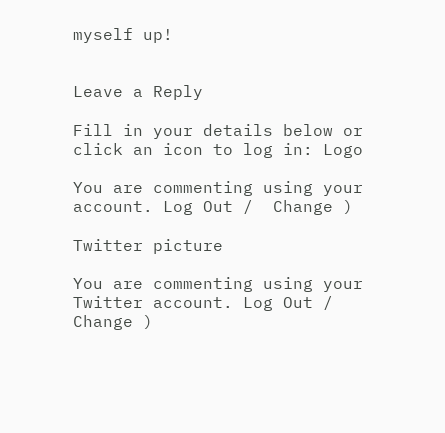myself up!


Leave a Reply

Fill in your details below or click an icon to log in: Logo

You are commenting using your account. Log Out /  Change )

Twitter picture

You are commenting using your Twitter account. Log Out /  Change )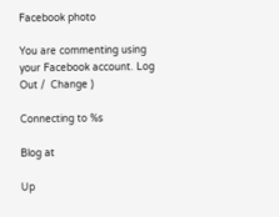Facebook photo

You are commenting using your Facebook account. Log Out /  Change )

Connecting to %s

Blog at

Up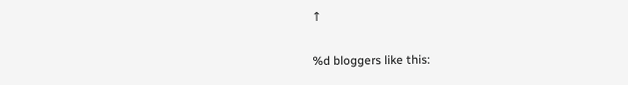↑

%d bloggers like this: